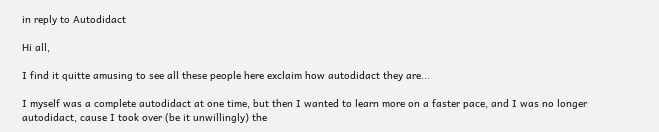in reply to Autodidact

Hi all,

I find it quitte amusing to see all these people here exclaim how autodidact they are...

I myself was a complete autodidact at one time, but then I wanted to learn more on a faster pace, and I was no longer autodidact, cause I took over (be it unwillingly) the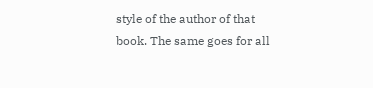style of the author of that book. The same goes for all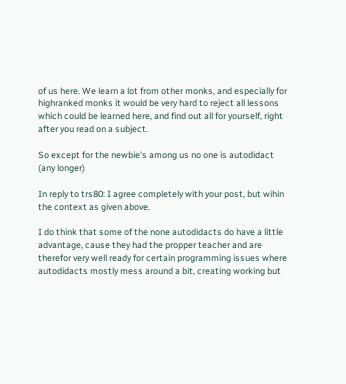of us here. We learn a lot from other monks, and especially for highranked monks it would be very hard to reject all lessons which could be learned here, and find out all for yourself, right after you read on a subject.

So except for the newbie's among us no one is autodidact (any longer)

In reply to trs80: I agree completely with your post, but wihin the context as given above.

I do think that some of the none autodidacts do have a little advantage, cause they had the propper teacher and are therefor very well ready for certain programming issues where autodidacts mostly mess around a bit, creating working but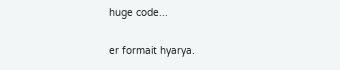huge code...

er formait hyarya.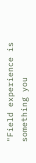"Field experience is something you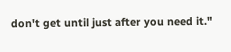don't get until just after you need it."